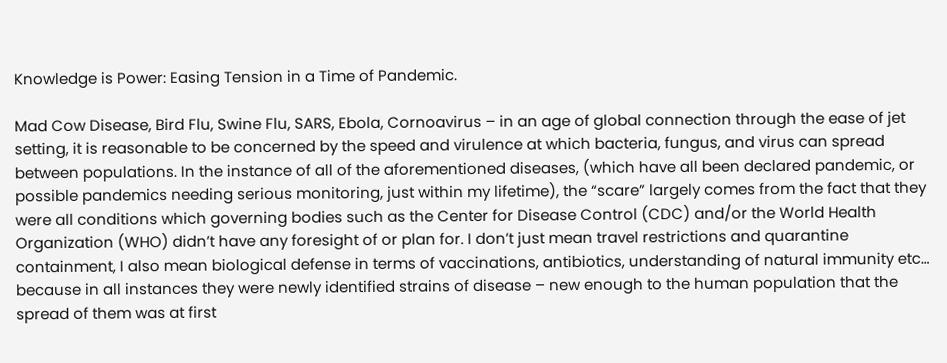Knowledge is Power: Easing Tension in a Time of Pandemic.

Mad Cow Disease, Bird Flu, Swine Flu, SARS, Ebola, Cornoavirus – in an age of global connection through the ease of jet setting, it is reasonable to be concerned by the speed and virulence at which bacteria, fungus, and virus can spread between populations. In the instance of all of the aforementioned diseases, (which have all been declared pandemic, or possible pandemics needing serious monitoring, just within my lifetime), the “scare” largely comes from the fact that they were all conditions which governing bodies such as the Center for Disease Control (CDC) and/or the World Health Organization (WHO) didn’t have any foresight of or plan for. I don’t just mean travel restrictions and quarantine containment, I also mean biological defense in terms of vaccinations, antibiotics, understanding of natural immunity etc… because in all instances they were newly identified strains of disease – new enough to the human population that the spread of them was at first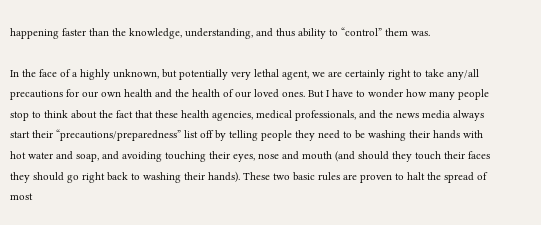happening faster than the knowledge, understanding, and thus ability to “control” them was.

In the face of a highly unknown, but potentially very lethal agent, we are certainly right to take any/all precautions for our own health and the health of our loved ones. But I have to wonder how many people stop to think about the fact that these health agencies, medical professionals, and the news media always start their “precautions/preparedness” list off by telling people they need to be washing their hands with hot water and soap, and avoiding touching their eyes, nose and mouth (and should they touch their faces they should go right back to washing their hands). These two basic rules are proven to halt the spread of most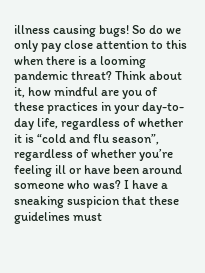illness causing bugs! So do we only pay close attention to this when there is a looming pandemic threat? Think about it, how mindful are you of these practices in your day-to-day life, regardless of whether it is “cold and flu season”, regardless of whether you’re feeling ill or have been around someone who was? I have a sneaking suspicion that these guidelines must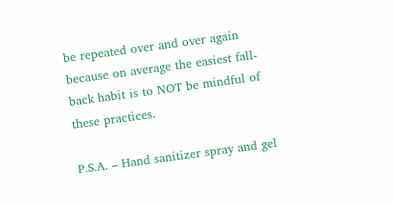be repeated over and over again because on average the easiest fall-back habit is to NOT be mindful of these practices.

P.S.A. – Hand sanitizer spray and gel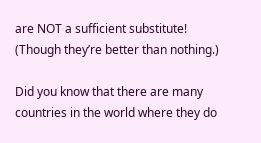are NOT a sufficient substitute! (Though they’re better than nothing.)

Did you know that there are many countries in the world where they do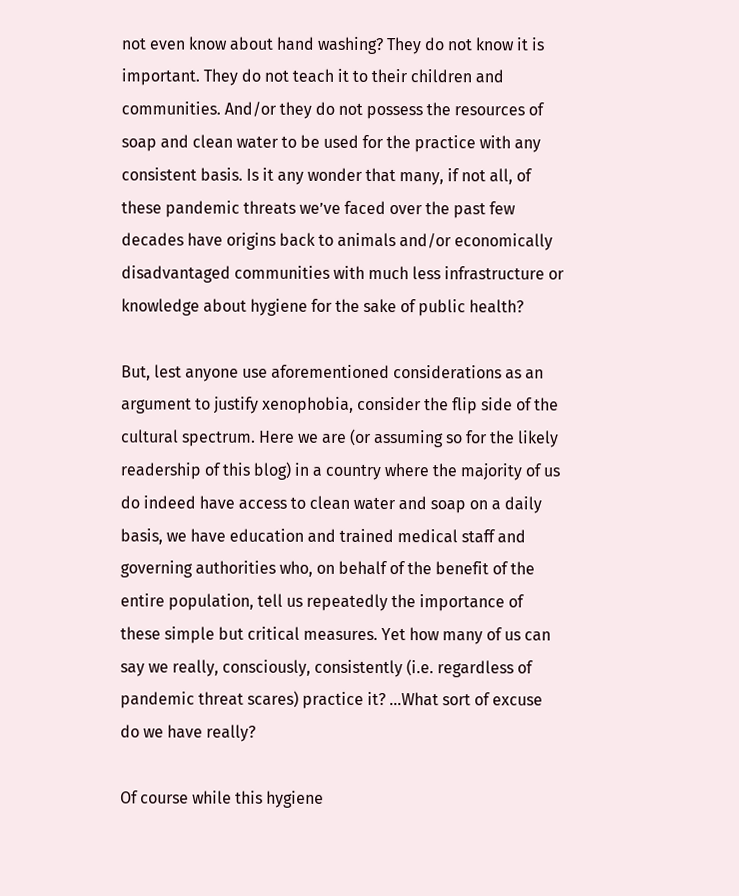not even know about hand washing? They do not know it is important. They do not teach it to their children and communities. And/or they do not possess the resources of soap and clean water to be used for the practice with any consistent basis. Is it any wonder that many, if not all, of these pandemic threats we’ve faced over the past few decades have origins back to animals and/or economically disadvantaged communities with much less infrastructure or knowledge about hygiene for the sake of public health?

But, lest anyone use aforementioned considerations as an argument to justify xenophobia, consider the flip side of the cultural spectrum. Here we are (or assuming so for the likely readership of this blog) in a country where the majority of us do indeed have access to clean water and soap on a daily basis, we have education and trained medical staff and governing authorities who, on behalf of the benefit of the entire population, tell us repeatedly the importance of these simple but critical measures. Yet how many of us can say we really, consciously, consistently (i.e. regardless of pandemic threat scares) practice it? …What sort of excuse do we have really?

Of course while this hygiene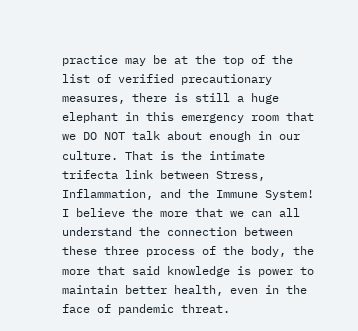practice may be at the top of the list of verified precautionary measures, there is still a huge elephant in this emergency room that we DO NOT talk about enough in our culture. That is the intimate trifecta link between Stress, Inflammation, and the Immune System! I believe the more that we can all understand the connection between these three process of the body, the more that said knowledge is power to maintain better health, even in the face of pandemic threat.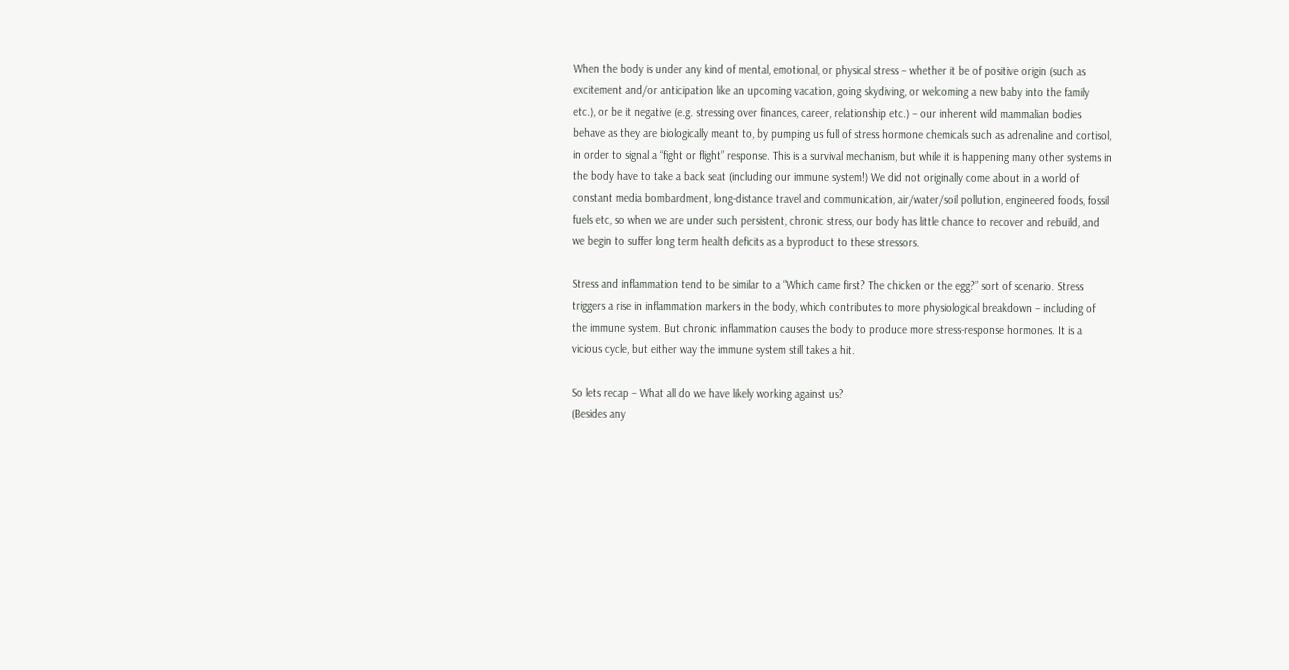When the body is under any kind of mental, emotional, or physical stress – whether it be of positive origin (such as excitement and/or anticipation like an upcoming vacation, going skydiving, or welcoming a new baby into the family etc.), or be it negative (e.g. stressing over finances, career, relationship etc.) – our inherent wild mammalian bodies behave as they are biologically meant to, by pumping us full of stress hormone chemicals such as adrenaline and cortisol, in order to signal a “fight or flight” response. This is a survival mechanism, but while it is happening many other systems in the body have to take a back seat (including our immune system!) We did not originally come about in a world of constant media bombardment, long-distance travel and communication, air/water/soil pollution, engineered foods, fossil fuels etc, so when we are under such persistent, chronic stress, our body has little chance to recover and rebuild, and we begin to suffer long term health deficits as a byproduct to these stressors.

Stress and inflammation tend to be similar to a “Which came first? The chicken or the egg?” sort of scenario. Stress triggers a rise in inflammation markers in the body, which contributes to more physiological breakdown – including of the immune system. But chronic inflammation causes the body to produce more stress-response hormones. It is a vicious cycle, but either way the immune system still takes a hit.

So lets recap – What all do we have likely working against us?
(Besides any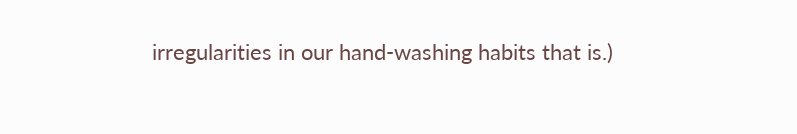irregularities in our hand-washing habits that is.)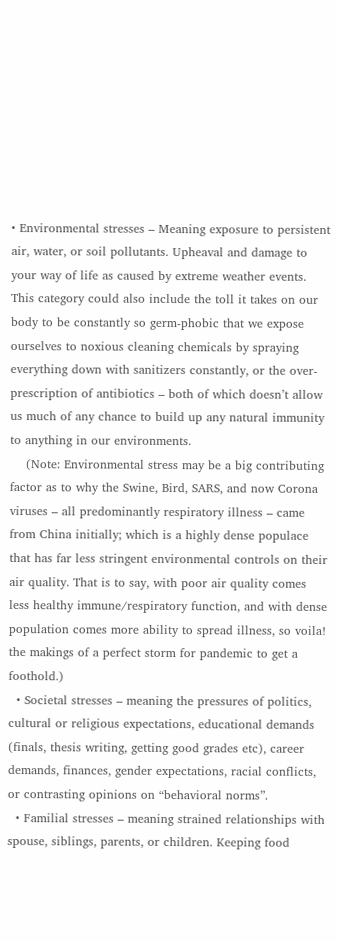• Environmental stresses – Meaning exposure to persistent air, water, or soil pollutants. Upheaval and damage to your way of life as caused by extreme weather events. This category could also include the toll it takes on our body to be constantly so germ-phobic that we expose ourselves to noxious cleaning chemicals by spraying everything down with sanitizers constantly, or the over-prescription of antibiotics – both of which doesn’t allow us much of any chance to build up any natural immunity to anything in our environments.
    (Note: Environmental stress may be a big contributing factor as to why the Swine, Bird, SARS, and now Corona viruses – all predominantly respiratory illness – came from China initially; which is a highly dense populace that has far less stringent environmental controls on their air quality. That is to say, with poor air quality comes less healthy immune/respiratory function, and with dense population comes more ability to spread illness, so voila! the makings of a perfect storm for pandemic to get a foothold.)
  • Societal stresses – meaning the pressures of politics, cultural or religious expectations, educational demands (finals, thesis writing, getting good grades etc), career demands, finances, gender expectations, racial conflicts, or contrasting opinions on “behavioral norms”.
  • Familial stresses – meaning strained relationships with spouse, siblings, parents, or children. Keeping food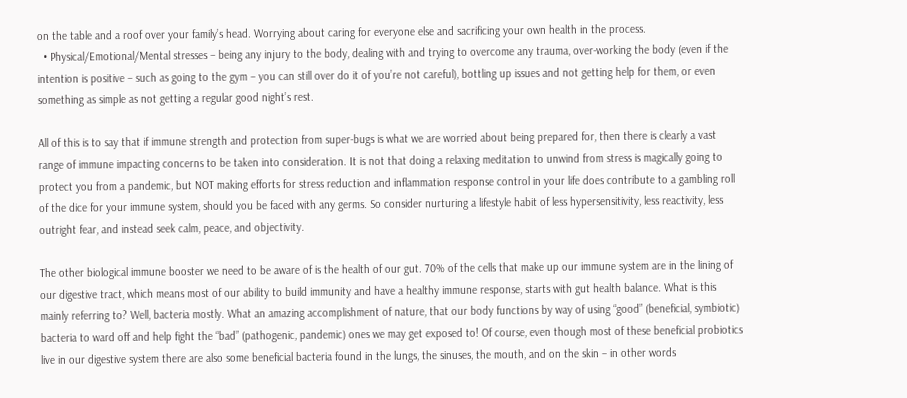on the table and a roof over your family’s head. Worrying about caring for everyone else and sacrificing your own health in the process.
  • Physical/Emotional/Mental stresses – being any injury to the body, dealing with and trying to overcome any trauma, over-working the body (even if the intention is positive – such as going to the gym – you can still over do it of you’re not careful), bottling up issues and not getting help for them, or even something as simple as not getting a regular good night’s rest.

All of this is to say that if immune strength and protection from super-bugs is what we are worried about being prepared for, then there is clearly a vast range of immune impacting concerns to be taken into consideration. It is not that doing a relaxing meditation to unwind from stress is magically going to protect you from a pandemic, but NOT making efforts for stress reduction and inflammation response control in your life does contribute to a gambling roll of the dice for your immune system, should you be faced with any germs. So consider nurturing a lifestyle habit of less hypersensitivity, less reactivity, less outright fear, and instead seek calm, peace, and objectivity.

The other biological immune booster we need to be aware of is the health of our gut. 70% of the cells that make up our immune system are in the lining of our digestive tract, which means most of our ability to build immunity and have a healthy immune response, starts with gut health balance. What is this mainly referring to? Well, bacteria mostly. What an amazing accomplishment of nature, that our body functions by way of using “good” (beneficial, symbiotic) bacteria to ward off and help fight the “bad” (pathogenic, pandemic) ones we may get exposed to! Of course, even though most of these beneficial probiotics live in our digestive system there are also some beneficial bacteria found in the lungs, the sinuses, the mouth, and on the skin – in other words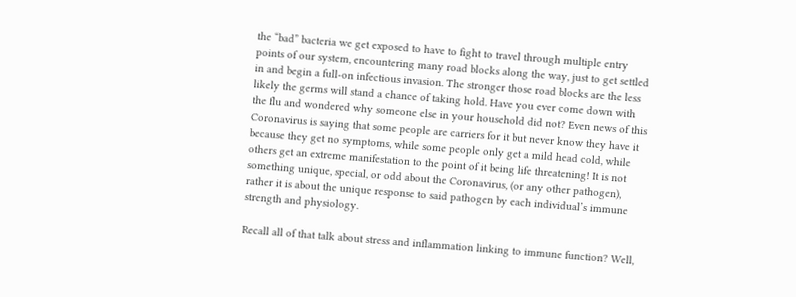the “bad” bacteria we get exposed to have to fight to travel through multiple entry points of our system, encountering many road blocks along the way, just to get settled in and begin a full-on infectious invasion. The stronger those road blocks are the less likely the germs will stand a chance of taking hold. Have you ever come down with the flu and wondered why someone else in your household did not? Even news of this Coronavirus is saying that some people are carriers for it but never know they have it because they get no symptoms, while some people only get a mild head cold, while others get an extreme manifestation to the point of it being life threatening! It is not something unique, special, or odd about the Coronavirus, (or any other pathogen), rather it is about the unique response to said pathogen by each individual’s immune strength and physiology.

Recall all of that talk about stress and inflammation linking to immune function? Well,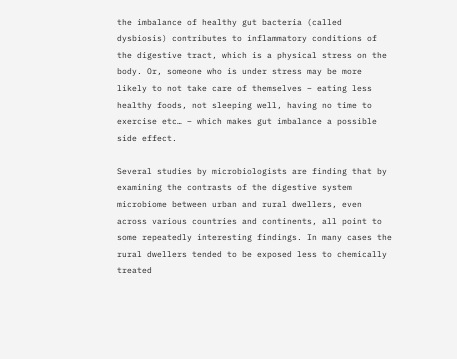the imbalance of healthy gut bacteria (called dysbiosis) contributes to inflammatory conditions of the digestive tract, which is a physical stress on the body. Or, someone who is under stress may be more likely to not take care of themselves – eating less healthy foods, not sleeping well, having no time to exercise etc… – which makes gut imbalance a possible side effect.

Several studies by microbiologists are finding that by examining the contrasts of the digestive system microbiome between urban and rural dwellers, even across various countries and continents, all point to some repeatedly interesting findings. In many cases the rural dwellers tended to be exposed less to chemically treated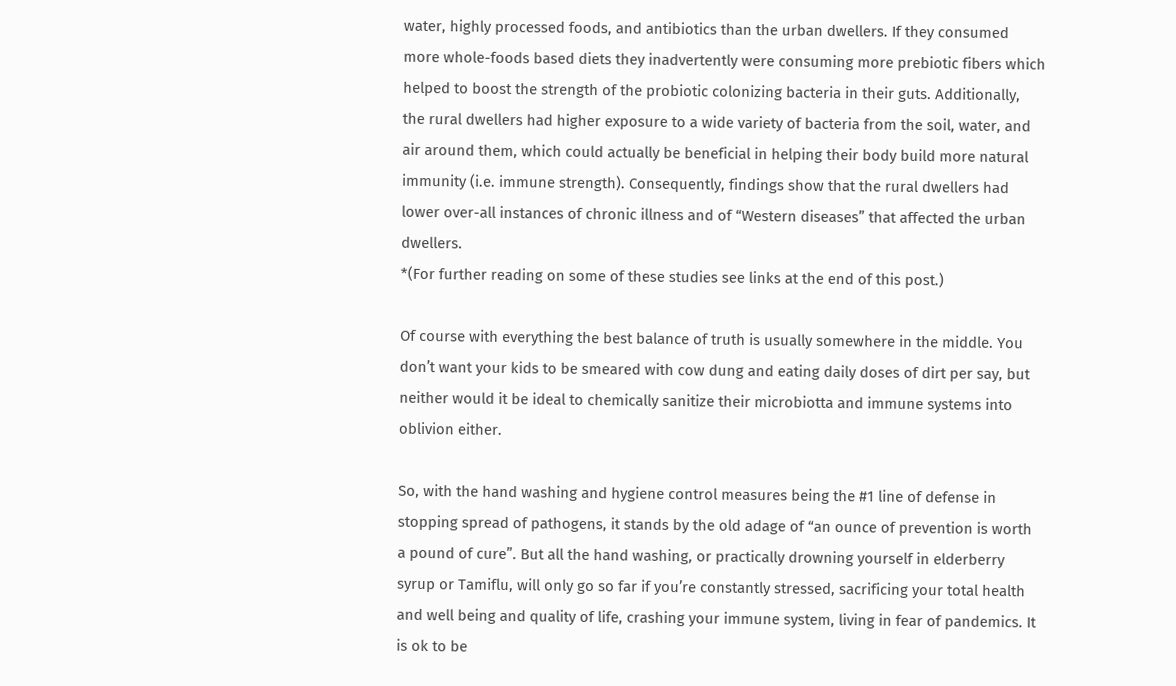water, highly processed foods, and antibiotics than the urban dwellers. If they consumed more whole-foods based diets they inadvertently were consuming more prebiotic fibers which helped to boost the strength of the probiotic colonizing bacteria in their guts. Additionally, the rural dwellers had higher exposure to a wide variety of bacteria from the soil, water, and air around them, which could actually be beneficial in helping their body build more natural immunity (i.e. immune strength). Consequently, findings show that the rural dwellers had lower over-all instances of chronic illness and of “Western diseases” that affected the urban dwellers.
*(For further reading on some of these studies see links at the end of this post.)

Of course with everything the best balance of truth is usually somewhere in the middle. You don’t want your kids to be smeared with cow dung and eating daily doses of dirt per say, but neither would it be ideal to chemically sanitize their microbiotta and immune systems into oblivion either.

So, with the hand washing and hygiene control measures being the #1 line of defense in stopping spread of pathogens, it stands by the old adage of “an ounce of prevention is worth a pound of cure”. But all the hand washing, or practically drowning yourself in elderberry syrup or Tamiflu, will only go so far if you’re constantly stressed, sacrificing your total health and well being and quality of life, crashing your immune system, living in fear of pandemics. It is ok to be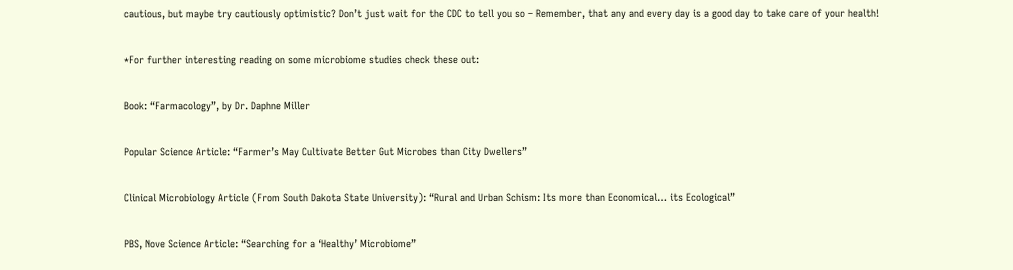cautious, but maybe try cautiously optimistic? Don’t just wait for the CDC to tell you so – Remember, that any and every day is a good day to take care of your health!

*For further interesting reading on some microbiome studies check these out:

Book: “Farmacology”, by Dr. Daphne Miller

Popular Science Article: “Farmer’s May Cultivate Better Gut Microbes than City Dwellers”

Clinical Microbiology Article (From South Dakota State University): “Rural and Urban Schism: Its more than Economical… its Ecological”

PBS, Nove Science Article: “Searching for a ‘Healthy’ Microbiome”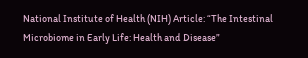National Institute of Health (NIH) Article: “The Intestinal Microbiome in Early Life: Health and Disease”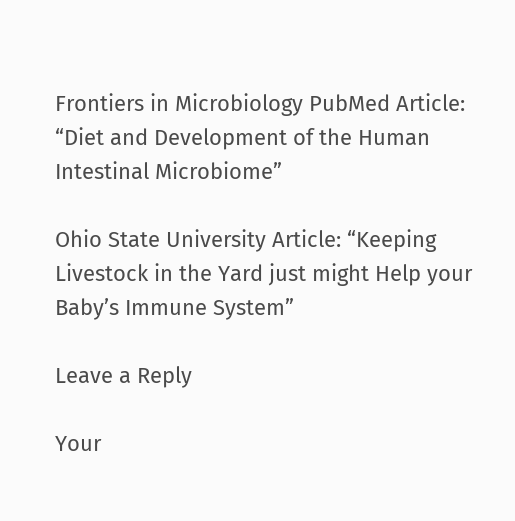Frontiers in Microbiology PubMed Article: “Diet and Development of the Human Intestinal Microbiome”

Ohio State University Article: “Keeping Livestock in the Yard just might Help your Baby’s Immune System”

Leave a Reply

Your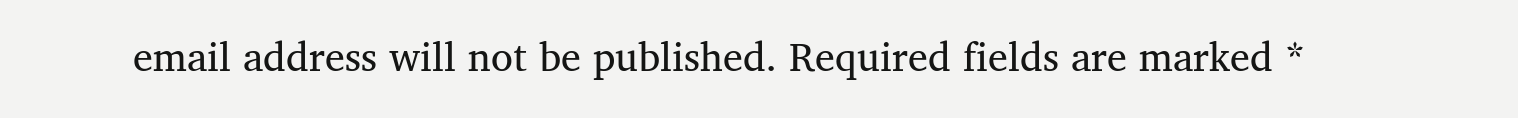email address will not be published. Required fields are marked *